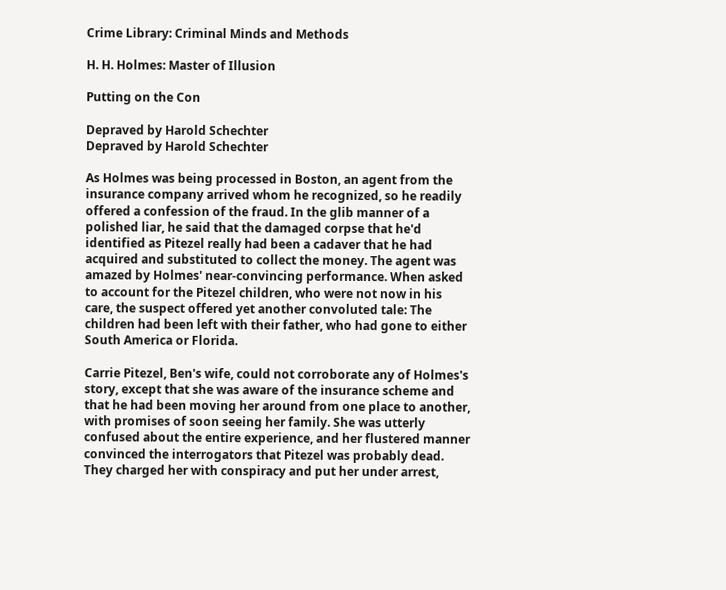Crime Library: Criminal Minds and Methods

H. H. Holmes: Master of Illusion

Putting on the Con

Depraved by Harold Schechter
Depraved by Harold Schechter

As Holmes was being processed in Boston, an agent from the insurance company arrived whom he recognized, so he readily offered a confession of the fraud. In the glib manner of a polished liar, he said that the damaged corpse that he'd identified as Pitezel really had been a cadaver that he had acquired and substituted to collect the money. The agent was amazed by Holmes' near-convincing performance. When asked to account for the Pitezel children, who were not now in his care, the suspect offered yet another convoluted tale: The children had been left with their father, who had gone to either South America or Florida.

Carrie Pitezel, Ben's wife, could not corroborate any of Holmes's story, except that she was aware of the insurance scheme and that he had been moving her around from one place to another, with promises of soon seeing her family. She was utterly confused about the entire experience, and her flustered manner convinced the interrogators that Pitezel was probably dead. They charged her with conspiracy and put her under arrest,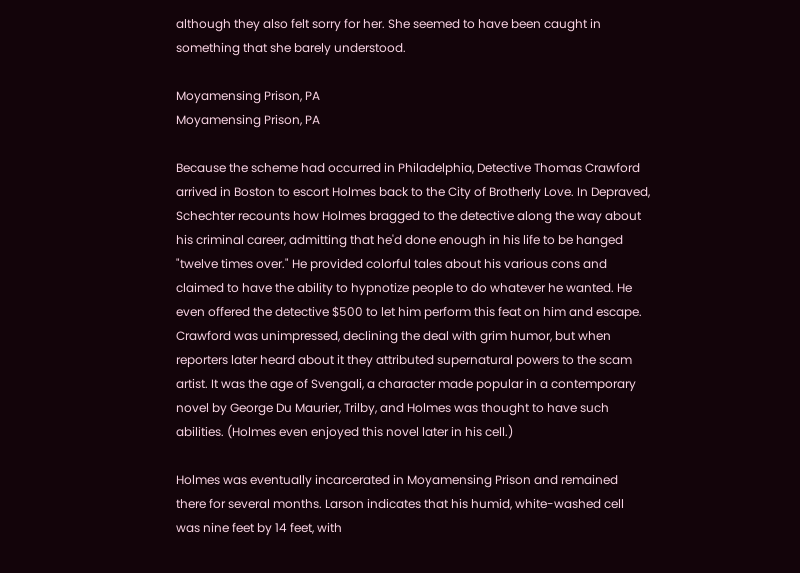although they also felt sorry for her. She seemed to have been caught in something that she barely understood.

Moyamensing Prison, PA
Moyamensing Prison, PA

Because the scheme had occurred in Philadelphia, Detective Thomas Crawford arrived in Boston to escort Holmes back to the City of Brotherly Love. In Depraved, Schechter recounts how Holmes bragged to the detective along the way about his criminal career, admitting that he'd done enough in his life to be hanged "twelve times over." He provided colorful tales about his various cons and claimed to have the ability to hypnotize people to do whatever he wanted. He even offered the detective $500 to let him perform this feat on him and escape. Crawford was unimpressed, declining the deal with grim humor, but when reporters later heard about it they attributed supernatural powers to the scam artist. It was the age of Svengali, a character made popular in a contemporary novel by George Du Maurier, Trilby, and Holmes was thought to have such abilities. (Holmes even enjoyed this novel later in his cell.)

Holmes was eventually incarcerated in Moyamensing Prison and remained there for several months. Larson indicates that his humid, white-washed cell was nine feet by 14 feet, with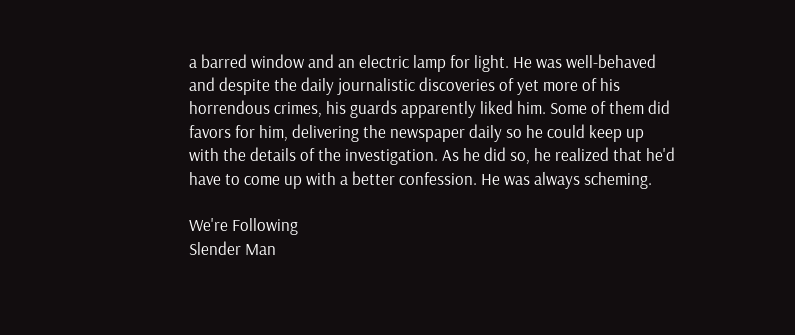a barred window and an electric lamp for light. He was well-behaved and despite the daily journalistic discoveries of yet more of his horrendous crimes, his guards apparently liked him. Some of them did favors for him, delivering the newspaper daily so he could keep up with the details of the investigation. As he did so, he realized that he'd have to come up with a better confession. He was always scheming.

We're Following
Slender Man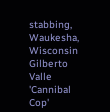stabbing, Waukesha, Wisconsin
Gilberto Valle 'Cannibal Cop'